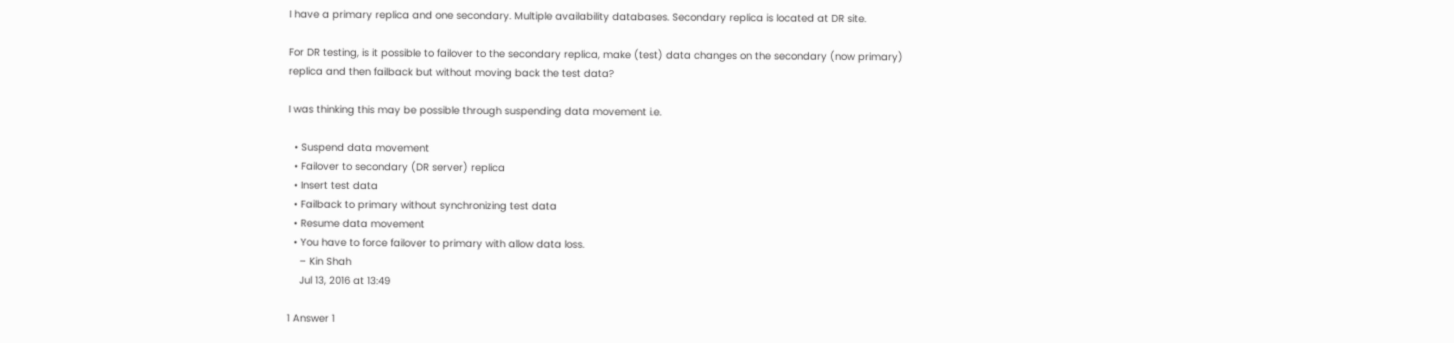I have a primary replica and one secondary. Multiple availability databases. Secondary replica is located at DR site.

For DR testing, is it possible to failover to the secondary replica, make (test) data changes on the secondary (now primary) replica and then failback but without moving back the test data?

I was thinking this may be possible through suspending data movement i.e.

  • Suspend data movement
  • Failover to secondary (DR server) replica
  • Insert test data
  • Failback to primary without synchronizing test data
  • Resume data movement
  • You have to force failover to primary with allow data loss.
    – Kin Shah
    Jul 13, 2016 at 13:49

1 Answer 1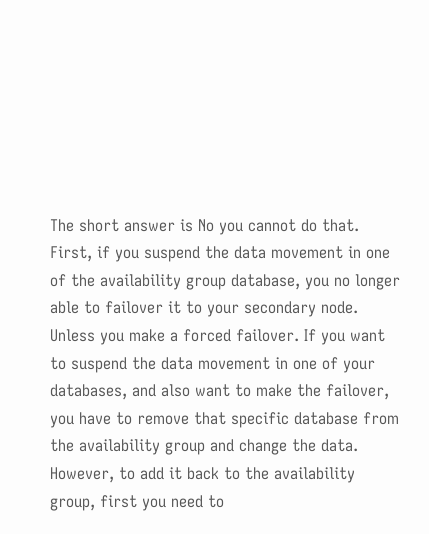The short answer is No you cannot do that. First, if you suspend the data movement in one of the availability group database, you no longer able to failover it to your secondary node. Unless you make a forced failover. If you want to suspend the data movement in one of your databases, and also want to make the failover, you have to remove that specific database from the availability group and change the data. However, to add it back to the availability group, first you need to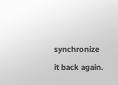synchronize it back again.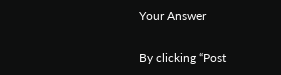Your Answer

By clicking “Post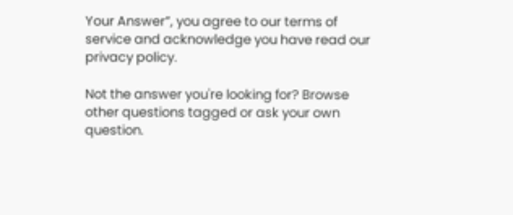Your Answer”, you agree to our terms of service and acknowledge you have read our privacy policy.

Not the answer you're looking for? Browse other questions tagged or ask your own question.